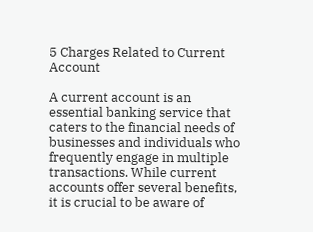5 Charges Related to Current Account

A current account is an essential banking service that caters to the financial needs of businesses and individuals who frequently engage in multiple transactions. While current accounts offer several benefits, it is crucial to be aware of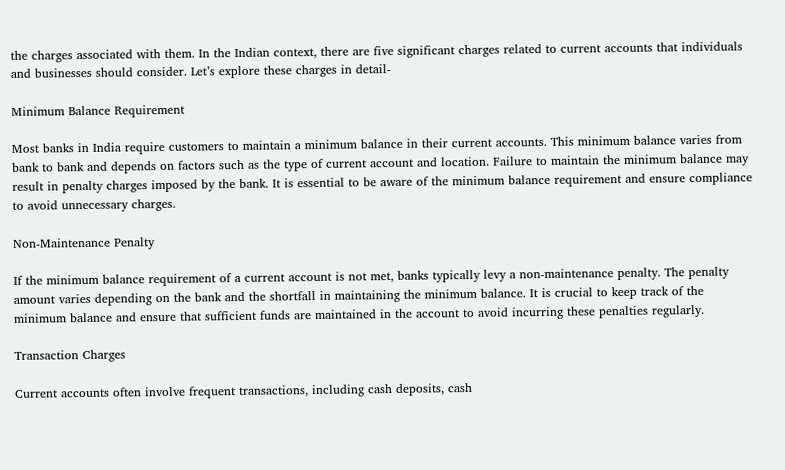the charges associated with them. In the Indian context, there are five significant charges related to current accounts that individuals and businesses should consider. Let’s explore these charges in detail-

Minimum Balance Requirement

Most banks in India require customers to maintain a minimum balance in their current accounts. This minimum balance varies from bank to bank and depends on factors such as the type of current account and location. Failure to maintain the minimum balance may result in penalty charges imposed by the bank. It is essential to be aware of the minimum balance requirement and ensure compliance to avoid unnecessary charges.

Non-Maintenance Penalty

If the minimum balance requirement of a current account is not met, banks typically levy a non-maintenance penalty. The penalty amount varies depending on the bank and the shortfall in maintaining the minimum balance. It is crucial to keep track of the minimum balance and ensure that sufficient funds are maintained in the account to avoid incurring these penalties regularly.

Transaction Charges

Current accounts often involve frequent transactions, including cash deposits, cash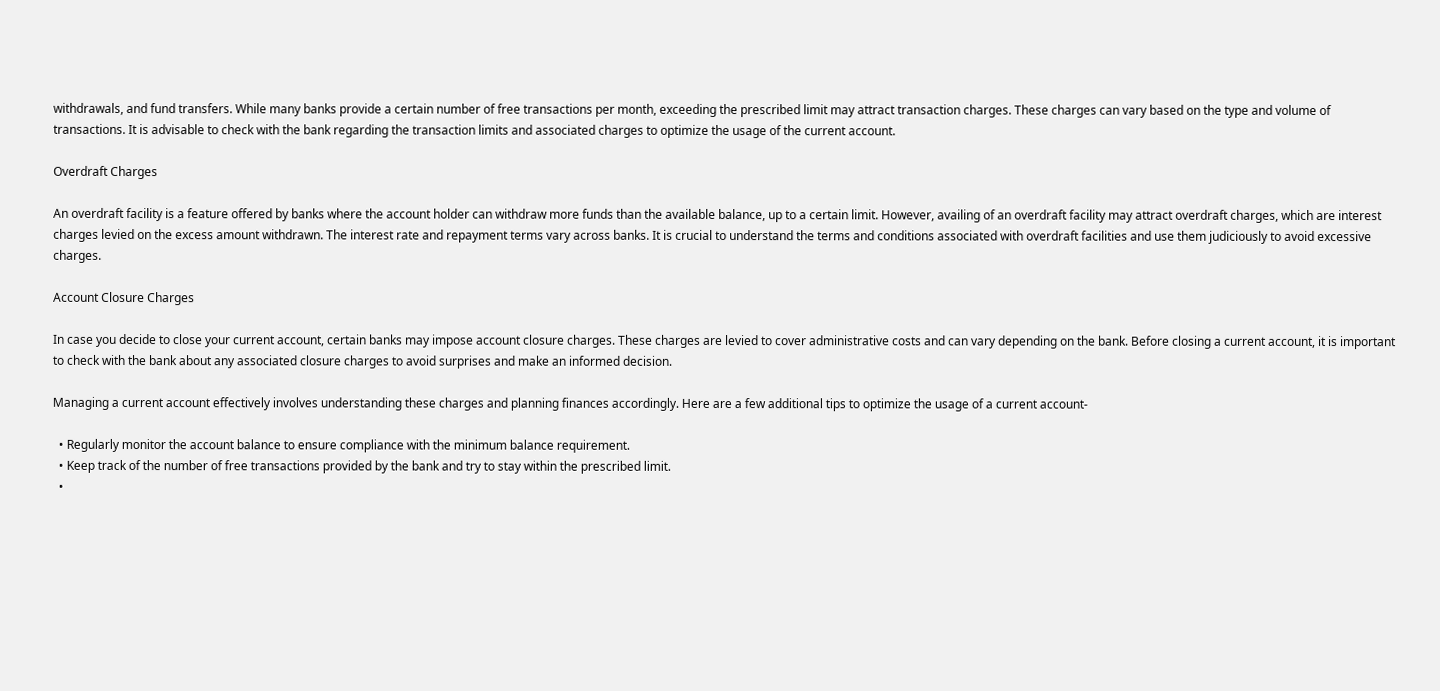withdrawals, and fund transfers. While many banks provide a certain number of free transactions per month, exceeding the prescribed limit may attract transaction charges. These charges can vary based on the type and volume of transactions. It is advisable to check with the bank regarding the transaction limits and associated charges to optimize the usage of the current account.

Overdraft Charges

An overdraft facility is a feature offered by banks where the account holder can withdraw more funds than the available balance, up to a certain limit. However, availing of an overdraft facility may attract overdraft charges, which are interest charges levied on the excess amount withdrawn. The interest rate and repayment terms vary across banks. It is crucial to understand the terms and conditions associated with overdraft facilities and use them judiciously to avoid excessive charges.

Account Closure Charges

In case you decide to close your current account, certain banks may impose account closure charges. These charges are levied to cover administrative costs and can vary depending on the bank. Before closing a current account, it is important to check with the bank about any associated closure charges to avoid surprises and make an informed decision.

Managing a current account effectively involves understanding these charges and planning finances accordingly. Here are a few additional tips to optimize the usage of a current account-

  • Regularly monitor the account balance to ensure compliance with the minimum balance requirement.
  • Keep track of the number of free transactions provided by the bank and try to stay within the prescribed limit.
  •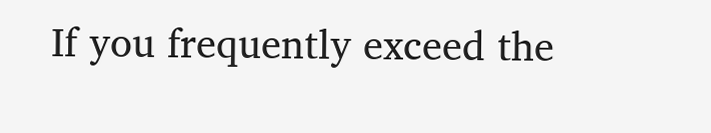If you frequently exceed the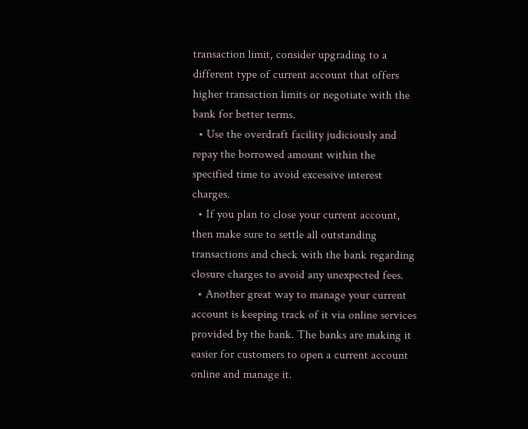transaction limit, consider upgrading to a different type of current account that offers higher transaction limits or negotiate with the bank for better terms.
  • Use the overdraft facility judiciously and repay the borrowed amount within the specified time to avoid excessive interest charges.
  • If you plan to close your current account, then make sure to settle all outstanding transactions and check with the bank regarding closure charges to avoid any unexpected fees.
  • Another great way to manage your current account is keeping track of it via online services provided by the bank. The banks are making it easier for customers to open a current account online and manage it.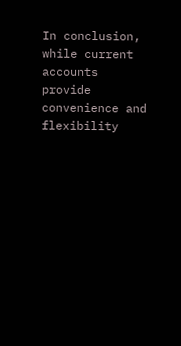In conclusion, while current accounts provide convenience and flexibility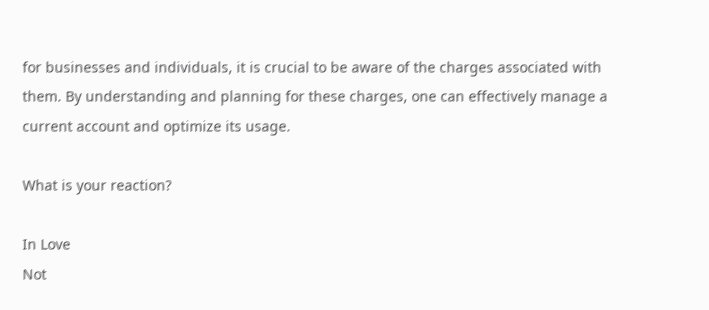for businesses and individuals, it is crucial to be aware of the charges associated with them. By understanding and planning for these charges, one can effectively manage a current account and optimize its usage.

What is your reaction?

In Love
Not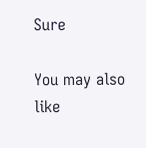Sure

You may also like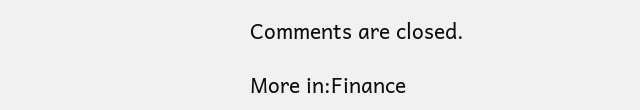Comments are closed.

More in:Finance